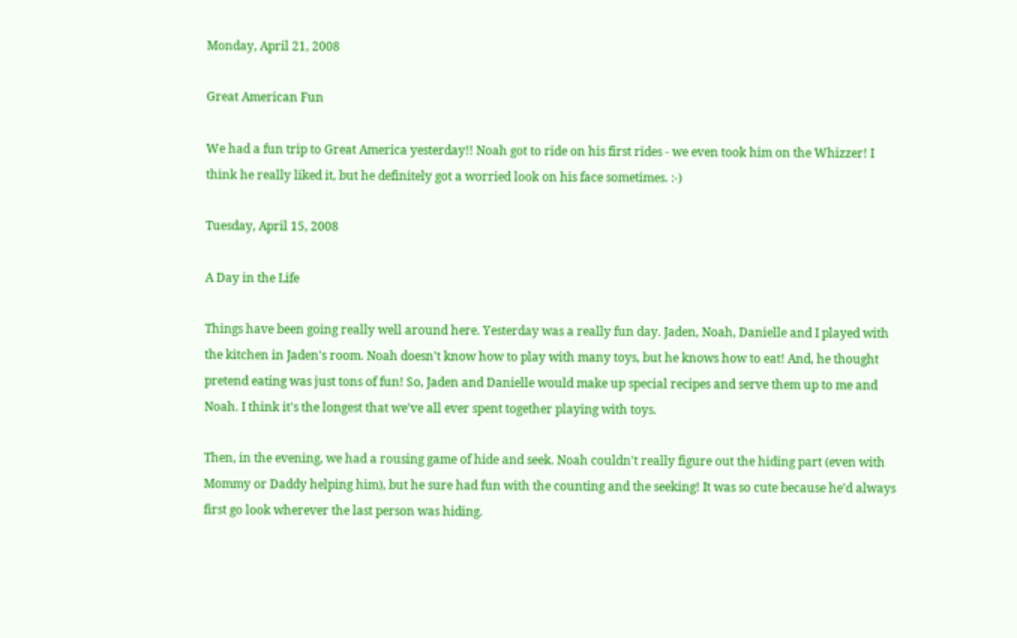Monday, April 21, 2008

Great American Fun

We had a fun trip to Great America yesterday!! Noah got to ride on his first rides - we even took him on the Whizzer! I think he really liked it, but he definitely got a worried look on his face sometimes. :-)

Tuesday, April 15, 2008

A Day in the Life

Things have been going really well around here. Yesterday was a really fun day. Jaden, Noah, Danielle and I played with the kitchen in Jaden's room. Noah doesn't know how to play with many toys, but he knows how to eat! And, he thought pretend eating was just tons of fun! So, Jaden and Danielle would make up special recipes and serve them up to me and Noah. I think it's the longest that we've all ever spent together playing with toys.

Then, in the evening, we had a rousing game of hide and seek. Noah couldn't really figure out the hiding part (even with Mommy or Daddy helping him), but he sure had fun with the counting and the seeking! It was so cute because he'd always first go look wherever the last person was hiding.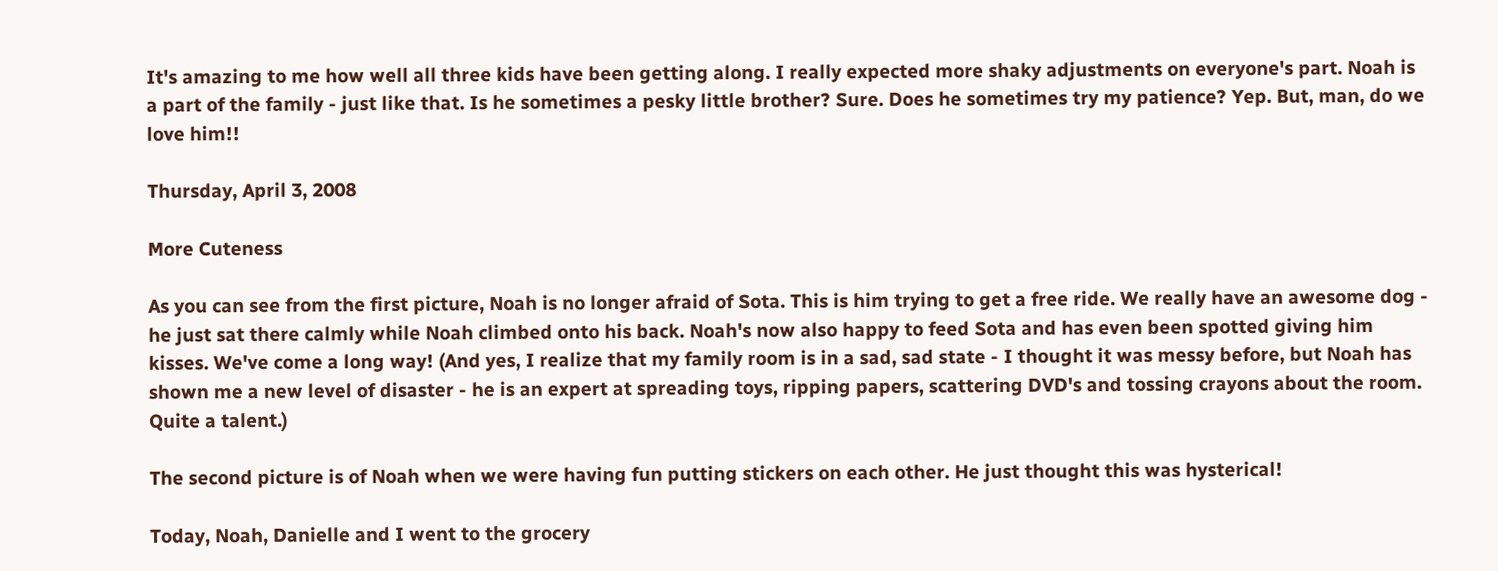It's amazing to me how well all three kids have been getting along. I really expected more shaky adjustments on everyone's part. Noah is a part of the family - just like that. Is he sometimes a pesky little brother? Sure. Does he sometimes try my patience? Yep. But, man, do we love him!!

Thursday, April 3, 2008

More Cuteness

As you can see from the first picture, Noah is no longer afraid of Sota. This is him trying to get a free ride. We really have an awesome dog - he just sat there calmly while Noah climbed onto his back. Noah's now also happy to feed Sota and has even been spotted giving him kisses. We've come a long way! (And yes, I realize that my family room is in a sad, sad state - I thought it was messy before, but Noah has shown me a new level of disaster - he is an expert at spreading toys, ripping papers, scattering DVD's and tossing crayons about the room. Quite a talent.)

The second picture is of Noah when we were having fun putting stickers on each other. He just thought this was hysterical!

Today, Noah, Danielle and I went to the grocery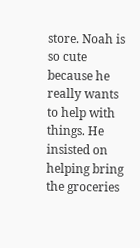store. Noah is so cute because he really wants to help with things. He insisted on helping bring the groceries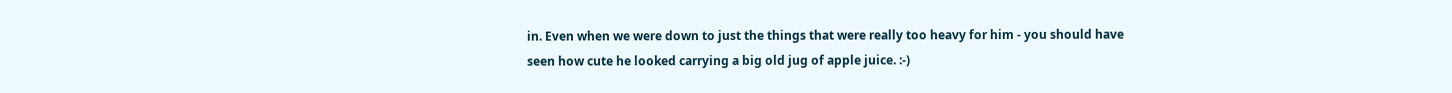in. Even when we were down to just the things that were really too heavy for him - you should have seen how cute he looked carrying a big old jug of apple juice. :-)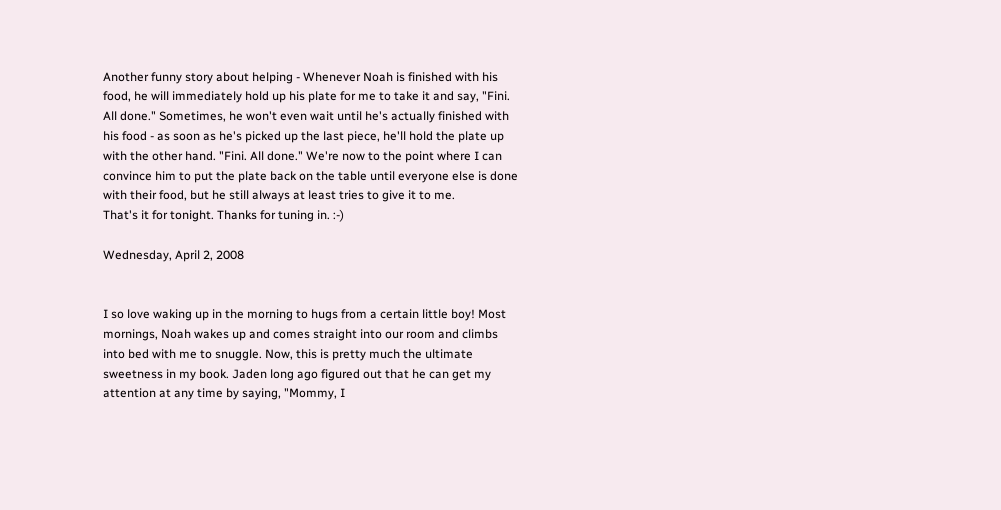Another funny story about helping - Whenever Noah is finished with his food, he will immediately hold up his plate for me to take it and say, "Fini. All done." Sometimes, he won't even wait until he's actually finished with his food - as soon as he's picked up the last piece, he'll hold the plate up with the other hand. "Fini. All done." We're now to the point where I can convince him to put the plate back on the table until everyone else is done with their food, but he still always at least tries to give it to me.
That's it for tonight. Thanks for tuning in. :-)

Wednesday, April 2, 2008


I so love waking up in the morning to hugs from a certain little boy! Most mornings, Noah wakes up and comes straight into our room and climbs into bed with me to snuggle. Now, this is pretty much the ultimate sweetness in my book. Jaden long ago figured out that he can get my attention at any time by saying, "Mommy, I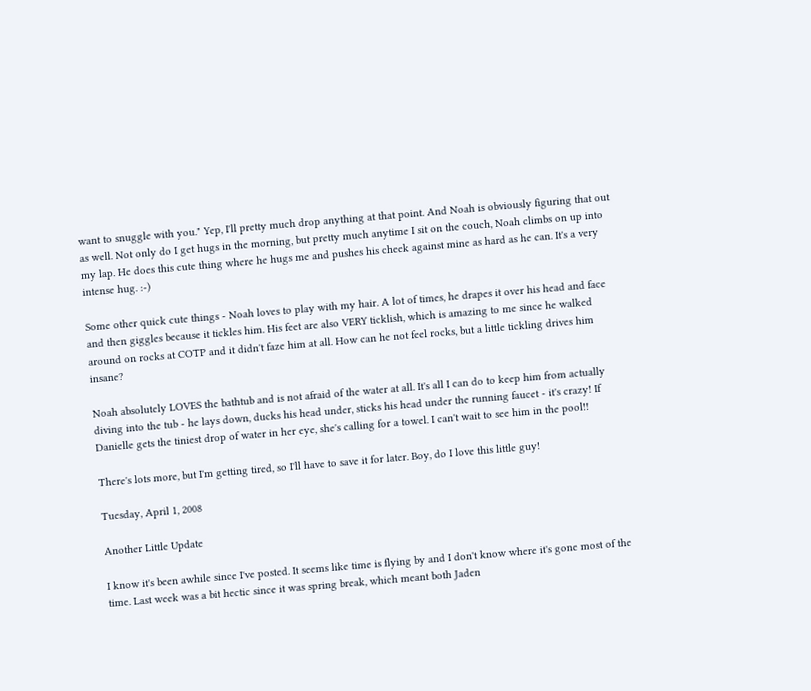want to snuggle with you." Yep, I'll pretty much drop anything at that point. And Noah is obviously figuring that out as well. Not only do I get hugs in the morning, but pretty much anytime I sit on the couch, Noah climbs on up into my lap. He does this cute thing where he hugs me and pushes his cheek against mine as hard as he can. It's a very intense hug. :-)

Some other quick cute things - Noah loves to play with my hair. A lot of times, he drapes it over his head and face and then giggles because it tickles him. His feet are also VERY ticklish, which is amazing to me since he walked around on rocks at COTP and it didn't faze him at all. How can he not feel rocks, but a little tickling drives him insane?

Noah absolutely LOVES the bathtub and is not afraid of the water at all. It's all I can do to keep him from actually diving into the tub - he lays down, ducks his head under, sticks his head under the running faucet - it's crazy! If Danielle gets the tiniest drop of water in her eye, she's calling for a towel. I can't wait to see him in the pool!!

There's lots more, but I'm getting tired, so I'll have to save it for later. Boy, do I love this little guy!

Tuesday, April 1, 2008

Another Little Update

I know it's been awhile since I've posted. It seems like time is flying by and I don't know where it's gone most of the time. Last week was a bit hectic since it was spring break, which meant both Jaden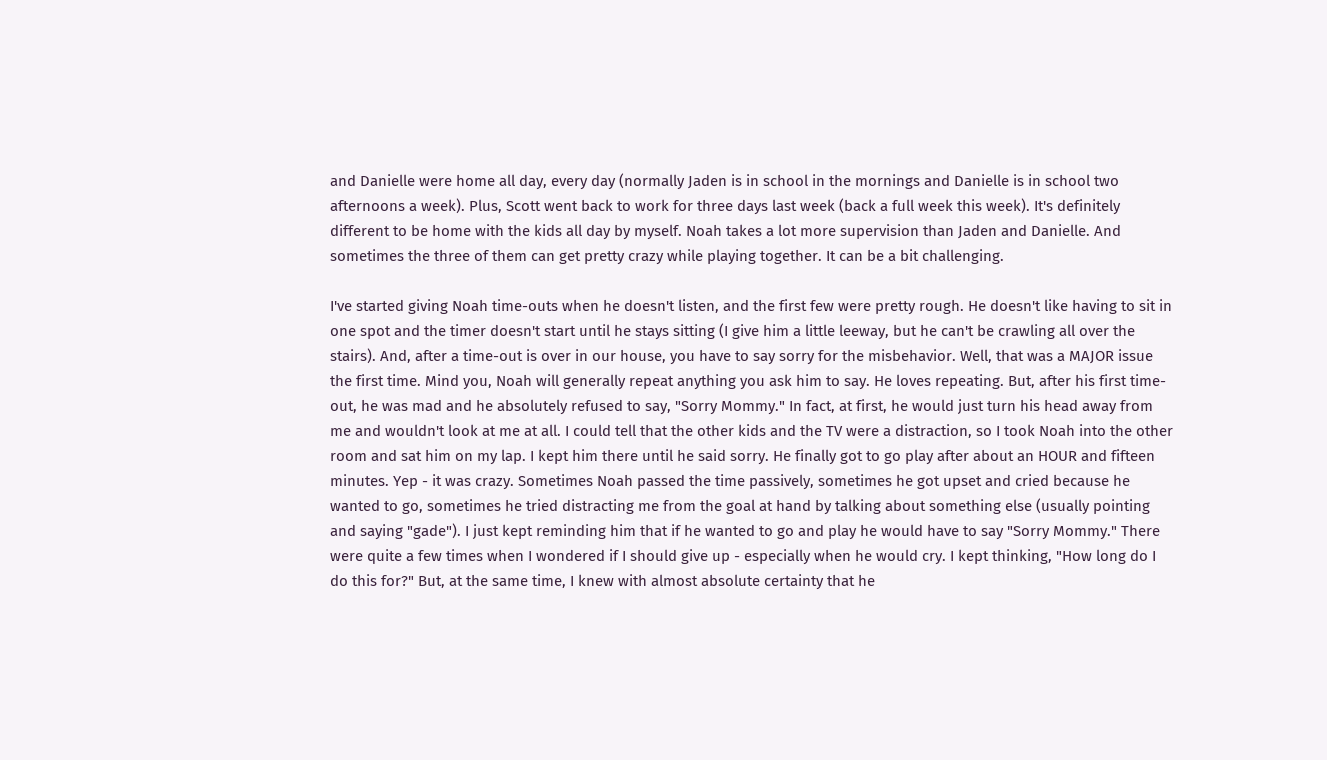and Danielle were home all day, every day (normally Jaden is in school in the mornings and Danielle is in school two afternoons a week). Plus, Scott went back to work for three days last week (back a full week this week). It's definitely different to be home with the kids all day by myself. Noah takes a lot more supervision than Jaden and Danielle. And sometimes the three of them can get pretty crazy while playing together. It can be a bit challenging.

I've started giving Noah time-outs when he doesn't listen, and the first few were pretty rough. He doesn't like having to sit in one spot and the timer doesn't start until he stays sitting (I give him a little leeway, but he can't be crawling all over the stairs). And, after a time-out is over in our house, you have to say sorry for the misbehavior. Well, that was a MAJOR issue the first time. Mind you, Noah will generally repeat anything you ask him to say. He loves repeating. But, after his first time-out, he was mad and he absolutely refused to say, "Sorry Mommy." In fact, at first, he would just turn his head away from me and wouldn't look at me at all. I could tell that the other kids and the TV were a distraction, so I took Noah into the other room and sat him on my lap. I kept him there until he said sorry. He finally got to go play after about an HOUR and fifteen minutes. Yep - it was crazy. Sometimes Noah passed the time passively, sometimes he got upset and cried because he wanted to go, sometimes he tried distracting me from the goal at hand by talking about something else (usually pointing and saying "gade"). I just kept reminding him that if he wanted to go and play he would have to say "Sorry Mommy." There were quite a few times when I wondered if I should give up - especially when he would cry. I kept thinking, "How long do I do this for?" But, at the same time, I knew with almost absolute certainty that he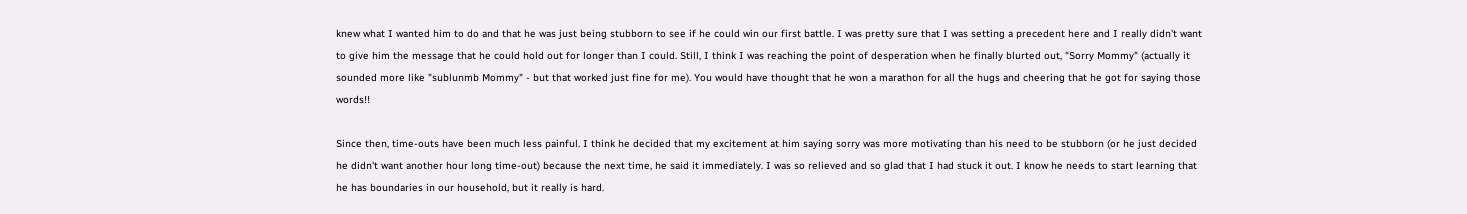knew what I wanted him to do and that he was just being stubborn to see if he could win our first battle. I was pretty sure that I was setting a precedent here and I really didn't want to give him the message that he could hold out for longer than I could. Still, I think I was reaching the point of desperation when he finally blurted out, "Sorry Mommy" (actually it sounded more like "sublunmb Mommy" - but that worked just fine for me). You would have thought that he won a marathon for all the hugs and cheering that he got for saying those words!!

Since then, time-outs have been much less painful. I think he decided that my excitement at him saying sorry was more motivating than his need to be stubborn (or he just decided he didn't want another hour long time-out) because the next time, he said it immediately. I was so relieved and so glad that I had stuck it out. I know he needs to start learning that he has boundaries in our household, but it really is hard.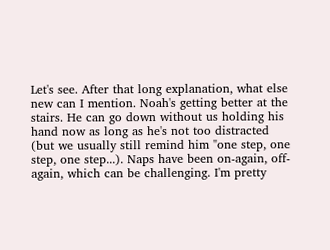Let's see. After that long explanation, what else new can I mention. Noah's getting better at the stairs. He can go down without us holding his hand now as long as he's not too distracted (but we usually still remind him "one step, one step, one step...). Naps have been on-again, off-again, which can be challenging. I'm pretty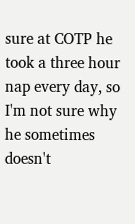sure at COTP he took a three hour nap every day, so I'm not sure why he sometimes doesn't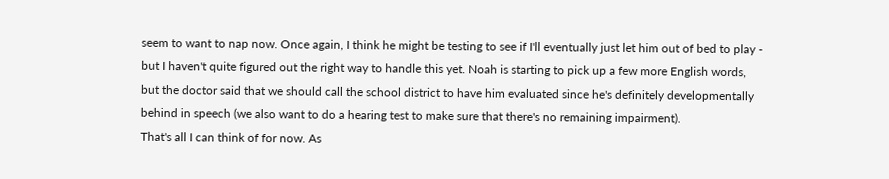seem to want to nap now. Once again, I think he might be testing to see if I'll eventually just let him out of bed to play - but I haven't quite figured out the right way to handle this yet. Noah is starting to pick up a few more English words, but the doctor said that we should call the school district to have him evaluated since he's definitely developmentally behind in speech (we also want to do a hearing test to make sure that there's no remaining impairment).
That's all I can think of for now. As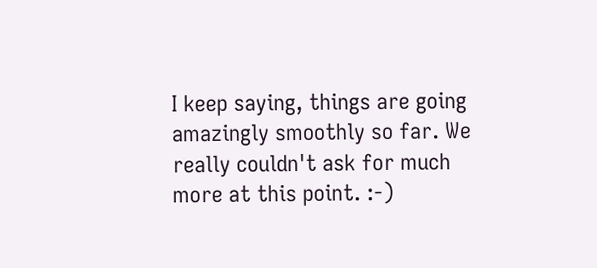I keep saying, things are going amazingly smoothly so far. We really couldn't ask for much more at this point. :-)